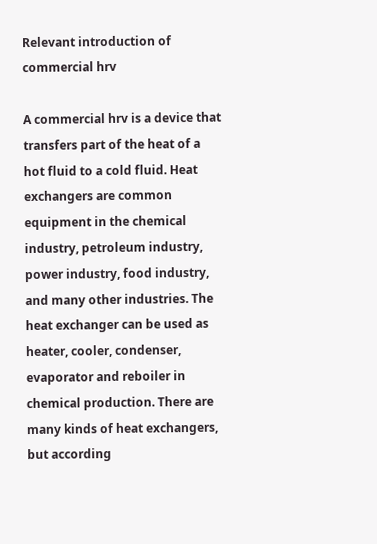Relevant introduction of commercial hrv

A commercial hrv is a device that transfers part of the heat of a hot fluid to a cold fluid. Heat exchangers are common equipment in the chemical industry, petroleum industry, power industry, food industry, and many other industries. The heat exchanger can be used as heater, cooler, condenser, evaporator and reboiler in chemical production. There are many kinds of heat exchangers, but according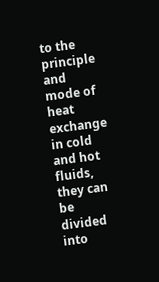to the principle and mode of heat exchange in cold and hot fluids, they can be divided into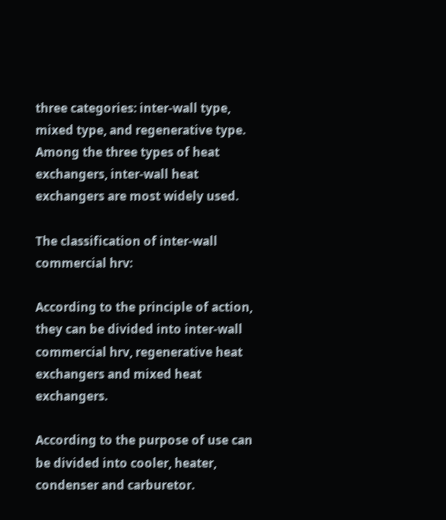three categories: inter-wall type, mixed type, and regenerative type. Among the three types of heat exchangers, inter-wall heat exchangers are most widely used.

The classification of inter-wall commercial hrv:

According to the principle of action, they can be divided into inter-wall commercial hrv, regenerative heat exchangers and mixed heat exchangers.

According to the purpose of use can be divided into cooler, heater, condenser and carburetor.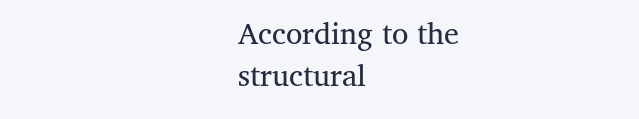According to the structural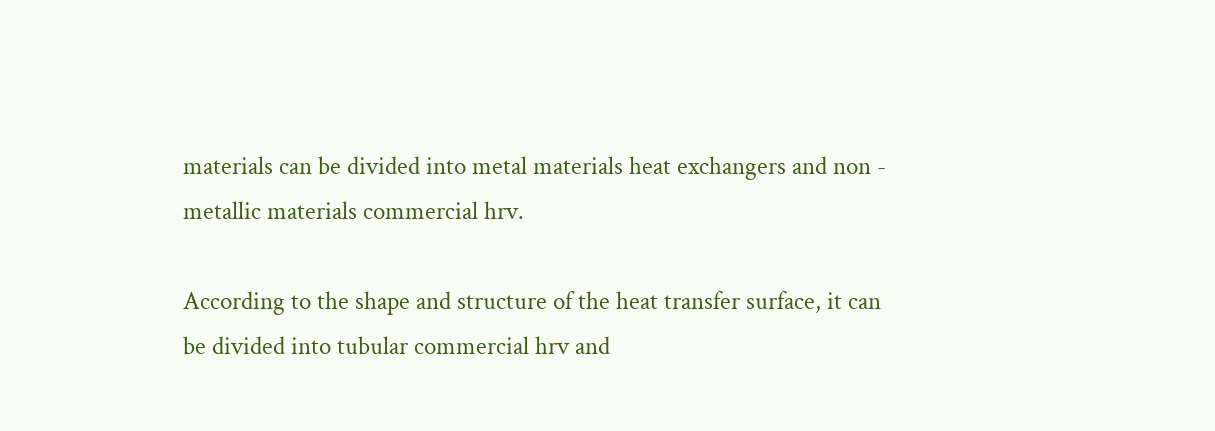materials can be divided into metal materials heat exchangers and non - metallic materials commercial hrv.

According to the shape and structure of the heat transfer surface, it can be divided into tubular commercial hrv and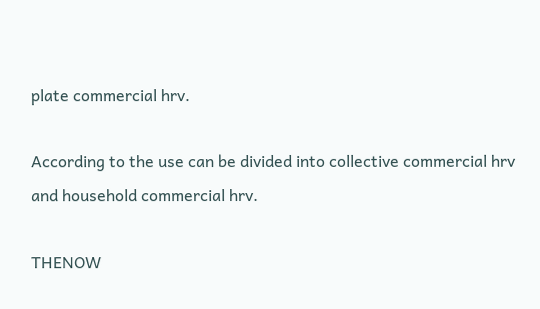plate commercial hrv.

According to the use can be divided into collective commercial hrv and household commercial hrv.

THENOW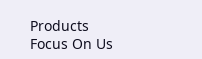Products
Focus On Us